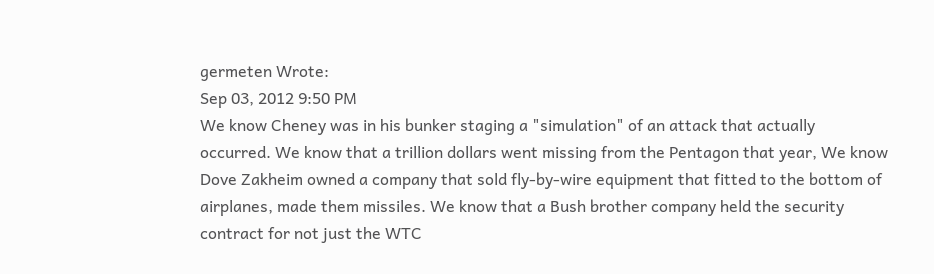germeten Wrote:
Sep 03, 2012 9:50 PM
We know Cheney was in his bunker staging a "simulation" of an attack that actually occurred. We know that a trillion dollars went missing from the Pentagon that year, We know Dove Zakheim owned a company that sold fly-by-wire equipment that fitted to the bottom of airplanes, made them missiles. We know that a Bush brother company held the security contract for not just the WTC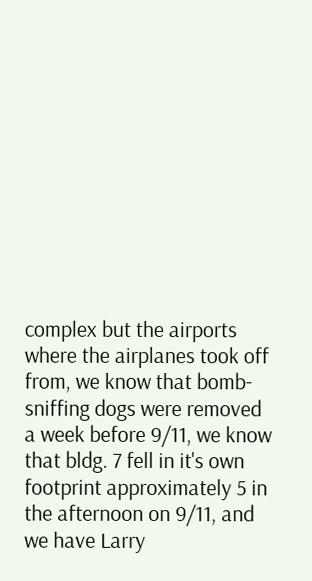complex but the airports where the airplanes took off from, we know that bomb-sniffing dogs were removed a week before 9/11, we know that bldg. 7 fell in it's own footprint approximately 5 in the afternoon on 9/11, and we have Larry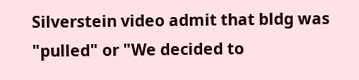Silverstein video admit that bldg was "pulled" or "We decided to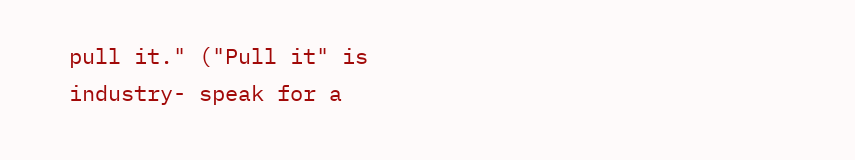pull it." ("Pull it" is industry- speak for a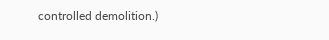controlled demolition.)